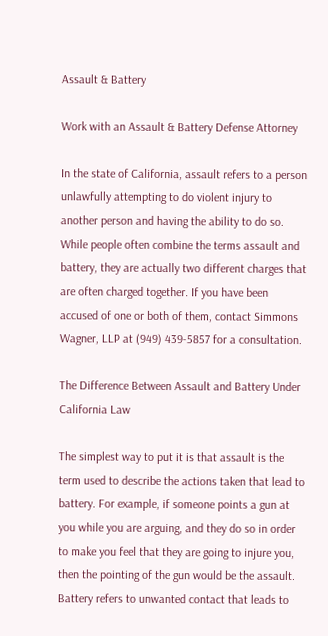Assault & Battery

Work with an Assault & Battery Defense Attorney

In the state of California, assault refers to a person unlawfully attempting to do violent injury to another person and having the ability to do so. While people often combine the terms assault and battery, they are actually two different charges that are often charged together. If you have been accused of one or both of them, contact Simmons Wagner, LLP at (949) 439-5857 for a consultation.

The Difference Between Assault and Battery Under California Law

The simplest way to put it is that assault is the term used to describe the actions taken that lead to battery. For example, if someone points a gun at you while you are arguing, and they do so in order to make you feel that they are going to injure you, then the pointing of the gun would be the assault. Battery refers to unwanted contact that leads to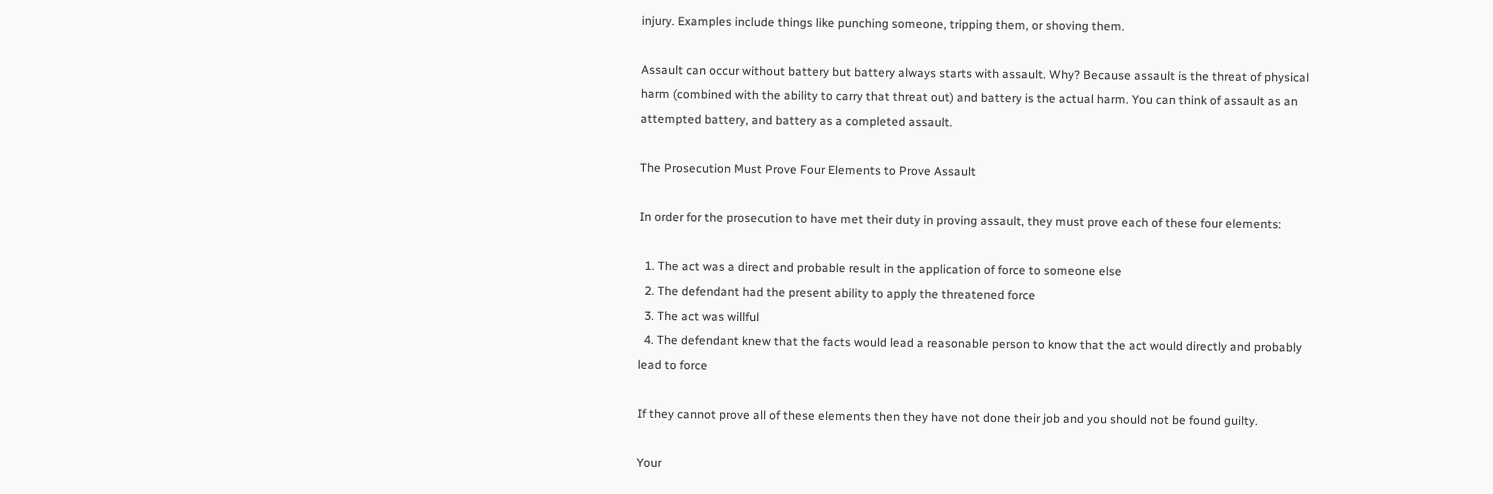injury. Examples include things like punching someone, tripping them, or shoving them.

Assault can occur without battery but battery always starts with assault. Why? Because assault is the threat of physical harm (combined with the ability to carry that threat out) and battery is the actual harm. You can think of assault as an attempted battery, and battery as a completed assault.

The Prosecution Must Prove Four Elements to Prove Assault

In order for the prosecution to have met their duty in proving assault, they must prove each of these four elements:

  1. The act was a direct and probable result in the application of force to someone else
  2. The defendant had the present ability to apply the threatened force
  3. The act was willful
  4. The defendant knew that the facts would lead a reasonable person to know that the act would directly and probably lead to force

If they cannot prove all of these elements then they have not done their job and you should not be found guilty.

Your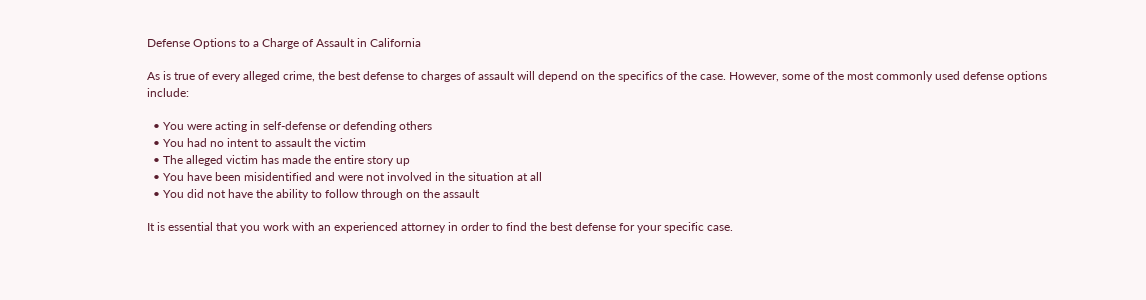Defense Options to a Charge of Assault in California

As is true of every alleged crime, the best defense to charges of assault will depend on the specifics of the case. However, some of the most commonly used defense options include:

  • You were acting in self-defense or defending others
  • You had no intent to assault the victim
  • The alleged victim has made the entire story up
  • You have been misidentified and were not involved in the situation at all
  • You did not have the ability to follow through on the assault

It is essential that you work with an experienced attorney in order to find the best defense for your specific case.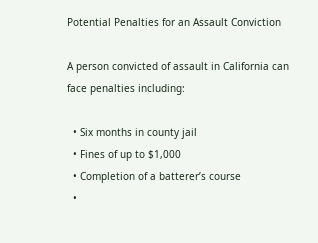Potential Penalties for an Assault Conviction

A person convicted of assault in California can face penalties including:

  • Six months in county jail
  • Fines of up to $1,000
  • Completion of a batterer’s course
  •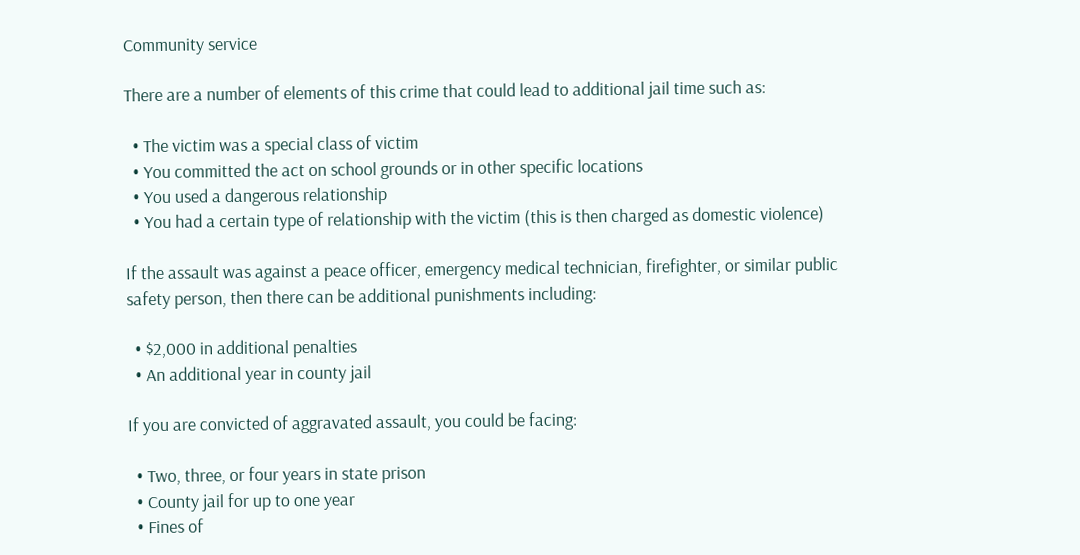Community service

There are a number of elements of this crime that could lead to additional jail time such as:

  • The victim was a special class of victim
  • You committed the act on school grounds or in other specific locations
  • You used a dangerous relationship
  • You had a certain type of relationship with the victim (this is then charged as domestic violence)

If the assault was against a peace officer, emergency medical technician, firefighter, or similar public safety person, then there can be additional punishments including:

  • $2,000 in additional penalties
  • An additional year in county jail

If you are convicted of aggravated assault, you could be facing:

  • Two, three, or four years in state prison
  • County jail for up to one year
  • Fines of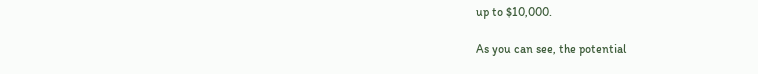up to $10,000.

As you can see, the potential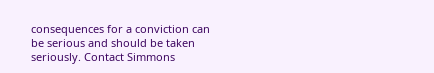consequences for a conviction can be serious and should be taken seriously. Contact Simmons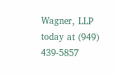Wagner, LLP today at (949) 439-5857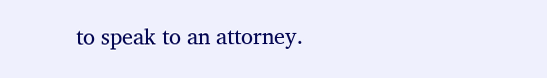to speak to an attorney.